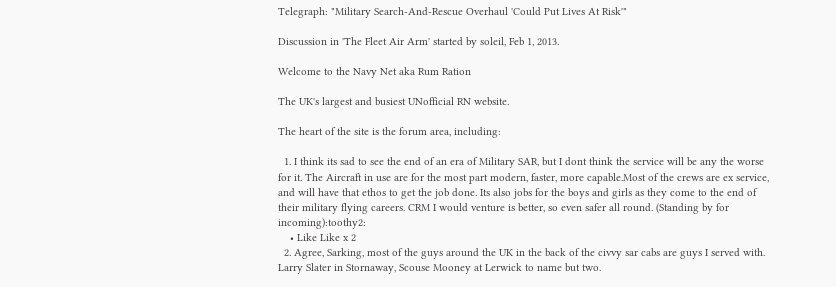Telegraph: "Military Search-And-Rescue Overhaul 'Could Put Lives At Risk'"

Discussion in 'The Fleet Air Arm' started by soleil, Feb 1, 2013.

Welcome to the Navy Net aka Rum Ration

The UK's largest and busiest UNofficial RN website.

The heart of the site is the forum area, including:

  1. I think its sad to see the end of an era of Military SAR, but I dont think the service will be any the worse for it. The Aircraft in use are for the most part modern, faster, more capable.Most of the crews are ex service, and will have that ethos to get the job done. Its also jobs for the boys and girls as they come to the end of their military flying careers. CRM I would venture is better, so even safer all round. (Standing by for incoming):toothy2:
    • Like Like x 2
  2. Agree, Sarking, most of the guys around the UK in the back of the civvy sar cabs are guys I served with. Larry Slater in Stornaway, Scouse Mooney at Lerwick to name but two.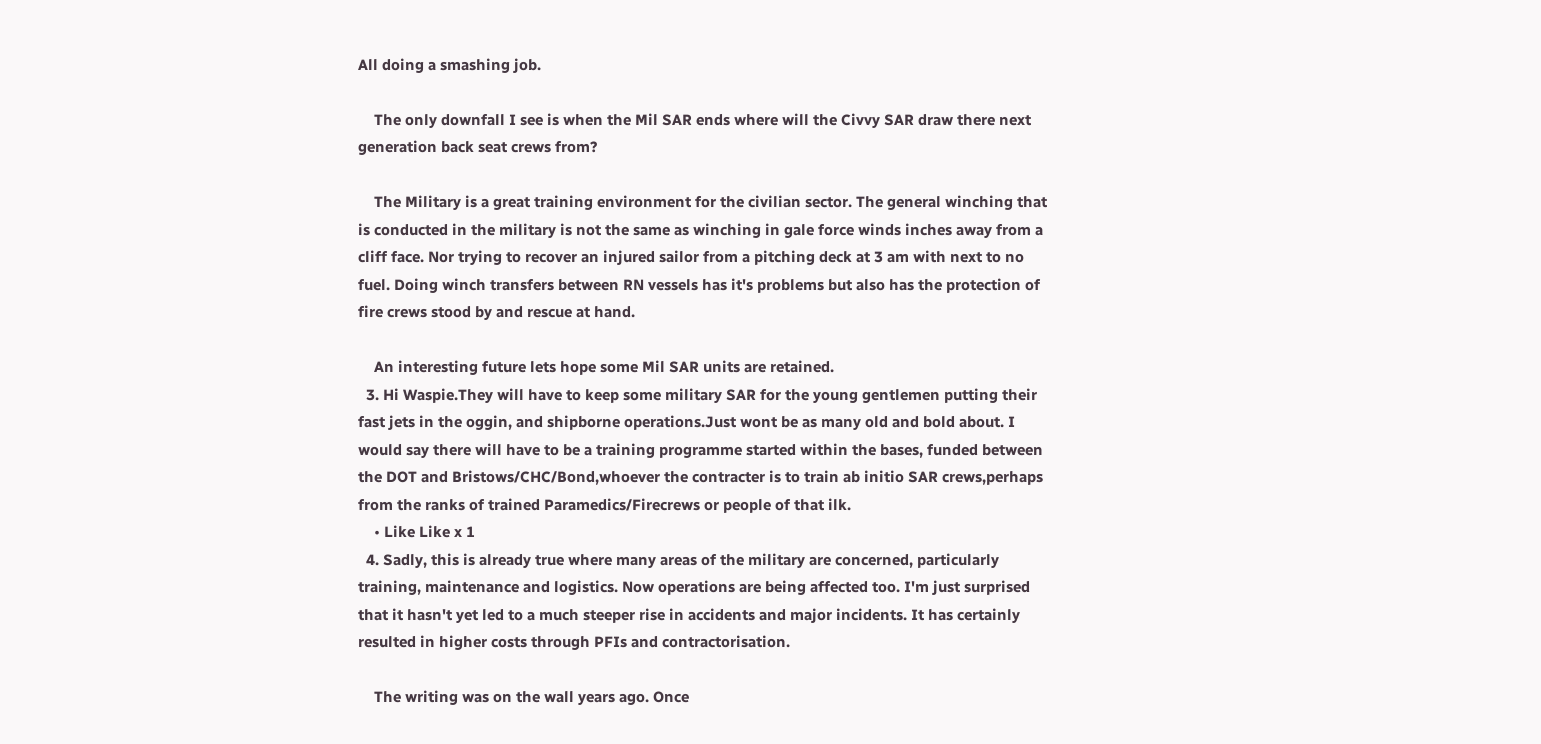All doing a smashing job.

    The only downfall I see is when the Mil SAR ends where will the Civvy SAR draw there next generation back seat crews from?

    The Military is a great training environment for the civilian sector. The general winching that is conducted in the military is not the same as winching in gale force winds inches away from a cliff face. Nor trying to recover an injured sailor from a pitching deck at 3 am with next to no fuel. Doing winch transfers between RN vessels has it's problems but also has the protection of fire crews stood by and rescue at hand.

    An interesting future lets hope some Mil SAR units are retained.
  3. Hi Waspie.They will have to keep some military SAR for the young gentlemen putting their fast jets in the oggin, and shipborne operations.Just wont be as many old and bold about. I would say there will have to be a training programme started within the bases, funded between the DOT and Bristows/CHC/Bond,whoever the contracter is to train ab initio SAR crews,perhaps from the ranks of trained Paramedics/Firecrews or people of that ilk.
    • Like Like x 1
  4. Sadly, this is already true where many areas of the military are concerned, particularly training, maintenance and logistics. Now operations are being affected too. I'm just surprised that it hasn't yet led to a much steeper rise in accidents and major incidents. It has certainly resulted in higher costs through PFIs and contractorisation.

    The writing was on the wall years ago. Once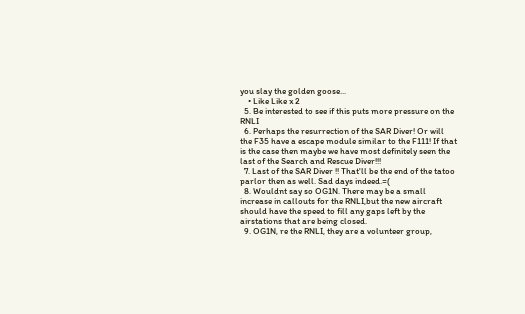you slay the golden goose...
    • Like Like x 2
  5. Be interested to see if this puts more pressure on the RNLI
  6. Perhaps the resurrection of the SAR Diver! Or will the F35 have a escape module similar to the F111! If that is the case then maybe we have most definitely seen the last of the Search and Rescue Diver!!!
  7. Last of the SAR Diver !! That'll be the end of the tatoo parlor then as well. Sad days indeed.=(
  8. Wouldnt say so OG1N. There may be a small increase in callouts for the RNLI,but the new aircraft should have the speed to fill any gaps left by the airstations that are being closed.
  9. OG1N, re the RNLI, they are a volunteer group,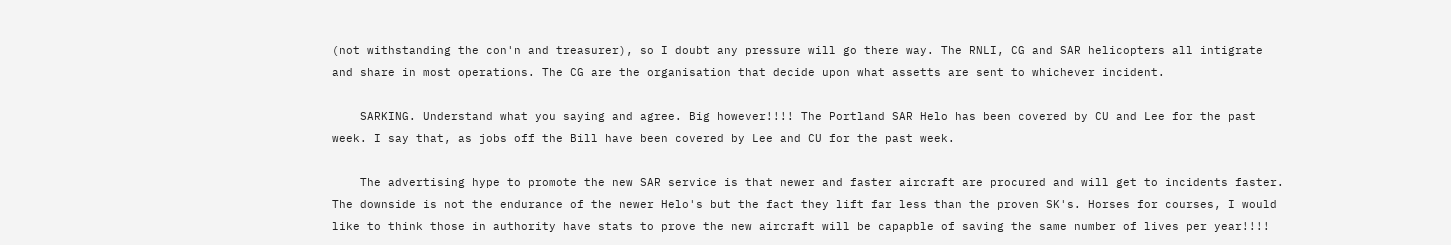(not withstanding the con'n and treasurer), so I doubt any pressure will go there way. The RNLI, CG and SAR helicopters all intigrate and share in most operations. The CG are the organisation that decide upon what assetts are sent to whichever incident.

    SARKING. Understand what you saying and agree. Big however!!!! The Portland SAR Helo has been covered by CU and Lee for the past week. I say that, as jobs off the Bill have been covered by Lee and CU for the past week.

    The advertising hype to promote the new SAR service is that newer and faster aircraft are procured and will get to incidents faster. The downside is not the endurance of the newer Helo's but the fact they lift far less than the proven SK's. Horses for courses, I would like to think those in authority have stats to prove the new aircraft will be capapble of saving the same number of lives per year!!!!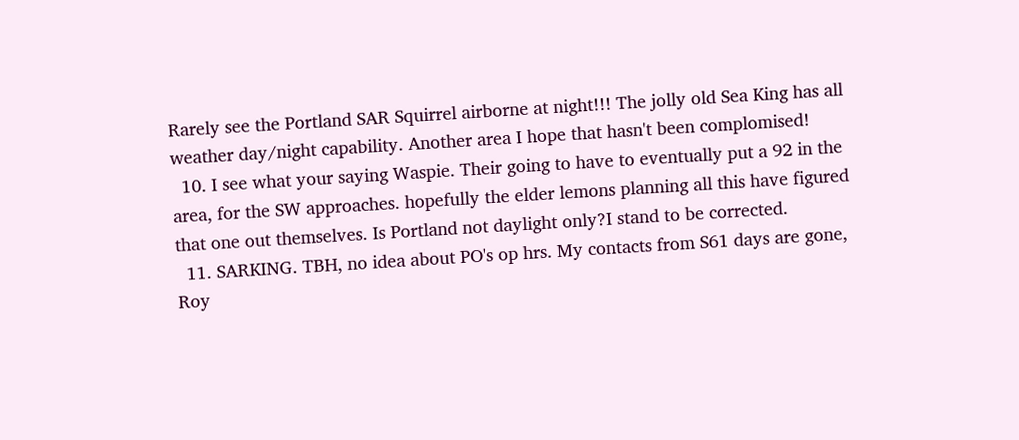Rarely see the Portland SAR Squirrel airborne at night!!! The jolly old Sea King has all weather day/night capability. Another area I hope that hasn't been complomised!
  10. I see what your saying Waspie. Their going to have to eventually put a 92 in the area, for the SW approaches. hopefully the elder lemons planning all this have figured that one out themselves. Is Portland not daylight only?I stand to be corrected.
  11. SARKING. TBH, no idea about PO's op hrs. My contacts from S61 days are gone, Roy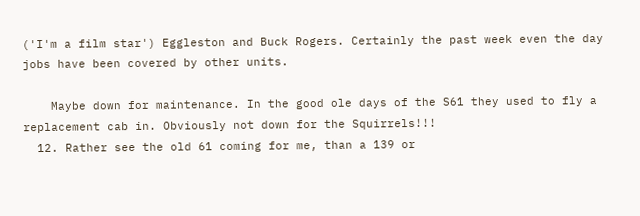('I'm a film star') Eggleston and Buck Rogers. Certainly the past week even the day jobs have been covered by other units.

    Maybe down for maintenance. In the good ole days of the S61 they used to fly a replacement cab in. Obviously not down for the Squirrels!!!
  12. Rather see the old 61 coming for me, than a 139 or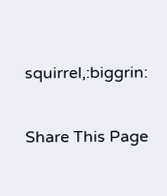squirrel,:biggrin:

Share This Page